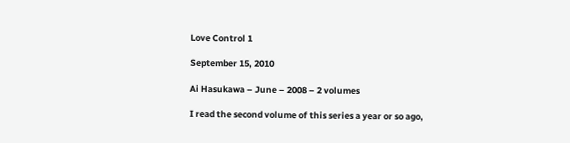Love Control 1

September 15, 2010

Ai Hasukawa – June – 2008 – 2 volumes

I read the second volume of this series a year or so ago,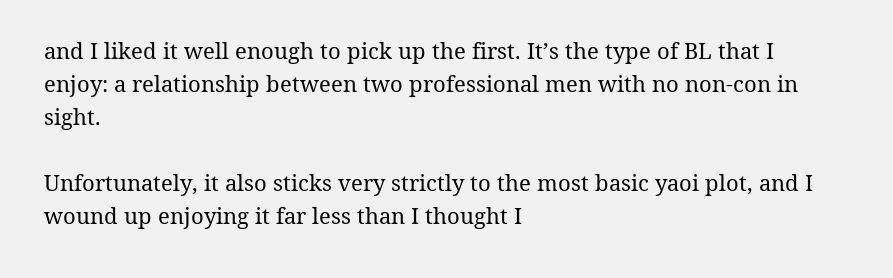and I liked it well enough to pick up the first. It’s the type of BL that I enjoy: a relationship between two professional men with no non-con in sight.

Unfortunately, it also sticks very strictly to the most basic yaoi plot, and I wound up enjoying it far less than I thought I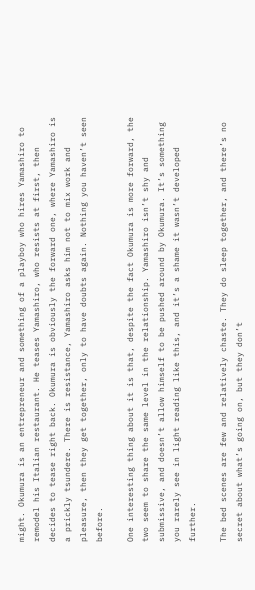might. Okumura is an entrepreneur and something of a playboy who hires Yamashiro to remodel his Italian restaurant. He teases Yamashiro, who resists at first, then decides to tease right back. Okumura is obviously the forward one, where Yamashiro is a prickly tsundere. There is resistance, Yamashiro asks him not to mix work and pleasure, then they get together, only to have doubts again. Nothing you haven’t seen before.

One interesting thing about it is that, despite the fact Okumura is more forward, the two seem to share the same level in the relationship. Yamashiro isn’t shy and submissive, and doesn’t allow himself to be pushed around by Okumura. It’s something you rarely see in light reading like this, and it’s a shame it wasn’t developed further.

The bed scenes are few and relatively chaste. They do sleep together, and there’s no secret about what’s going on, but they don’t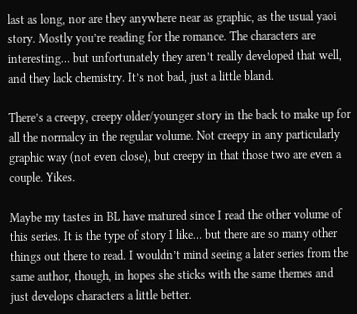last as long, nor are they anywhere near as graphic, as the usual yaoi story. Mostly you’re reading for the romance. The characters are interesting… but unfortunately they aren’t really developed that well, and they lack chemistry. It’s not bad, just a little bland.

There’s a creepy, creepy older/younger story in the back to make up for all the normalcy in the regular volume. Not creepy in any particularly graphic way (not even close), but creepy in that those two are even a couple. Yikes.

Maybe my tastes in BL have matured since I read the other volume of this series. It is the type of story I like… but there are so many other things out there to read. I wouldn’t mind seeing a later series from the same author, though, in hopes she sticks with the same themes and just develops characters a little better.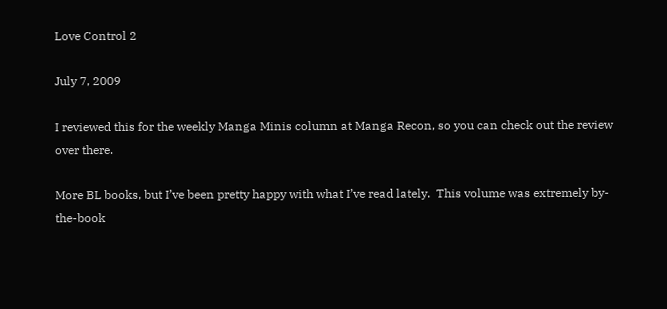Love Control 2

July 7, 2009

I reviewed this for the weekly Manga Minis column at Manga Recon, so you can check out the review over there.

More BL books, but I’ve been pretty happy with what I’ve read lately.  This volume was extremely by-the-book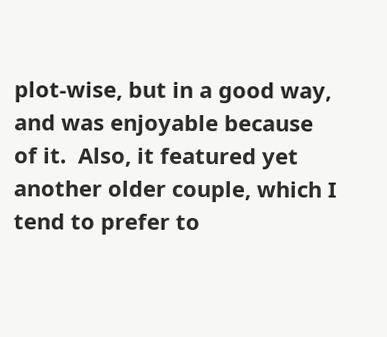plot-wise, but in a good way, and was enjoyable because of it.  Also, it featured yet another older couple, which I tend to prefer to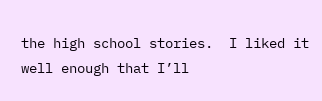the high school stories.  I liked it well enough that I’ll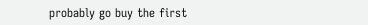probably go buy the first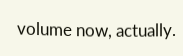volume now, actually.